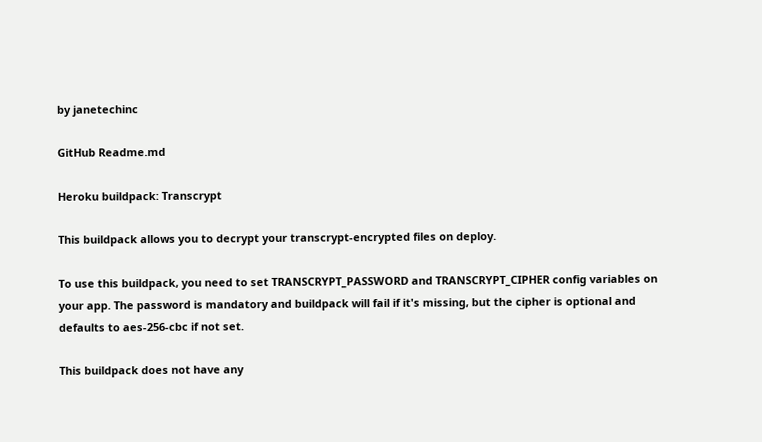by janetechinc

GitHub Readme.md

Heroku buildpack: Transcrypt

This buildpack allows you to decrypt your transcrypt-encrypted files on deploy.

To use this buildpack, you need to set TRANSCRYPT_PASSWORD and TRANSCRYPT_CIPHER config variables on your app. The password is mandatory and buildpack will fail if it's missing, but the cipher is optional and defaults to aes-256-cbc if not set.

This buildpack does not have any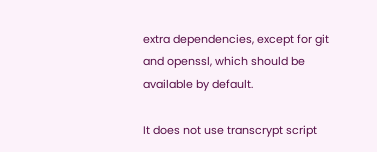extra dependencies, except for git and openssl, which should be available by default.

It does not use transcrypt script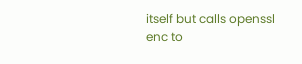itself but calls openssl enc to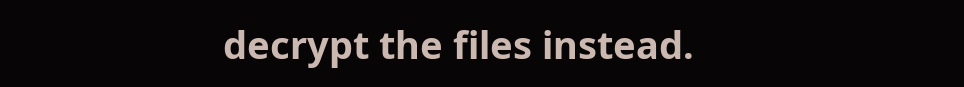decrypt the files instead.